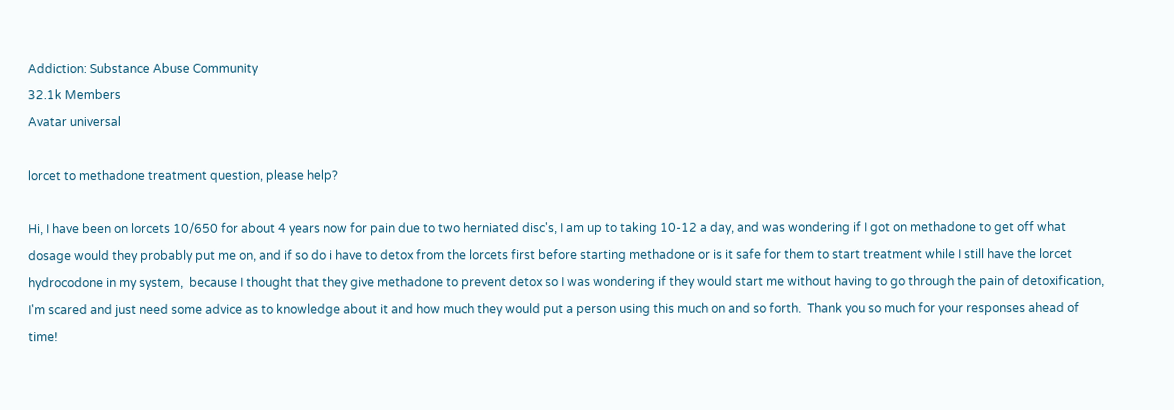Addiction: Substance Abuse Community
32.1k Members
Avatar universal

lorcet to methadone treatment question, please help?

Hi, I have been on lorcets 10/650 for about 4 years now for pain due to two herniated disc's, I am up to taking 10-12 a day, and was wondering if I got on methadone to get off what dosage would they probably put me on, and if so do i have to detox from the lorcets first before starting methadone or is it safe for them to start treatment while I still have the lorcet hydrocodone in my system,  because I thought that they give methadone to prevent detox so I was wondering if they would start me without having to go through the pain of detoxification, I'm scared and just need some advice as to knowledge about it and how much they would put a person using this much on and so forth.  Thank you so much for your responses ahead of time!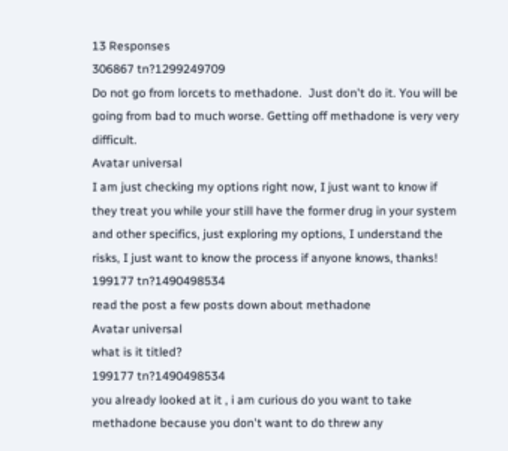13 Responses
306867 tn?1299249709
Do not go from lorcets to methadone.  Just don't do it. You will be going from bad to much worse. Getting off methadone is very very difficult.
Avatar universal
I am just checking my options right now, I just want to know if they treat you while your still have the former drug in your system and other specifics, just exploring my options, I understand the risks, I just want to know the process if anyone knows, thanks!
199177 tn?1490498534
read the post a few posts down about methadone
Avatar universal
what is it titled?
199177 tn?1490498534
you already looked at it , i am curious do you want to take methadone because you don't want to do threw any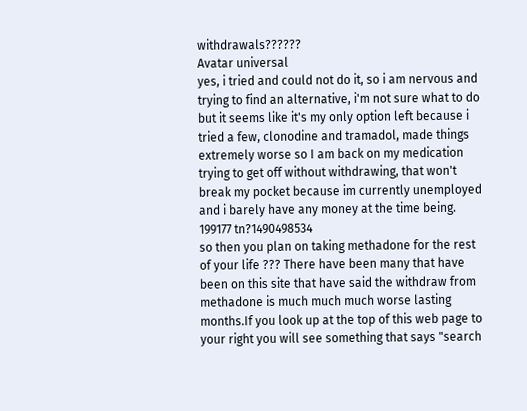withdrawals??????
Avatar universal
yes, i tried and could not do it, so i am nervous and trying to find an alternative, i'm not sure what to do but it seems like it's my only option left because i tried a few, clonodine and tramadol, made things extremely worse so I am back on my medication trying to get off without withdrawing, that won't break my pocket because im currently unemployed and i barely have any money at the time being.
199177 tn?1490498534
so then you plan on taking methadone for the rest of your life ??? There have been many that have been on this site that have said the withdraw from methadone is much much much worse lasting months.If you look up at the top of this web page to your right you will see something that says "search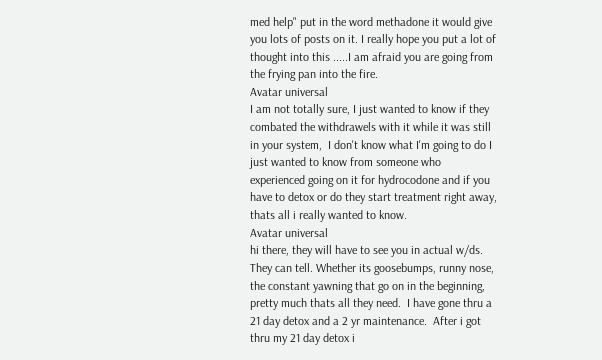med help" put in the word methadone it would give you lots of posts on it. I really hope you put a lot of thought into this .....I am afraid you are going from the frying pan into the fire.
Avatar universal
I am not totally sure, I just wanted to know if they combated the withdrawels with it while it was still in your system,  I don't know what I'm going to do I just wanted to know from someone who experienced going on it for hydrocodone and if you have to detox or do they start treatment right away, thats all i really wanted to know.
Avatar universal
hi there, they will have to see you in actual w/ds. They can tell. Whether its goosebumps, runny nose, the constant yawning that go on in the beginning, pretty much thats all they need.  I have gone thru a 21 day detox and a 2 yr maintenance.  After i got thru my 21 day detox i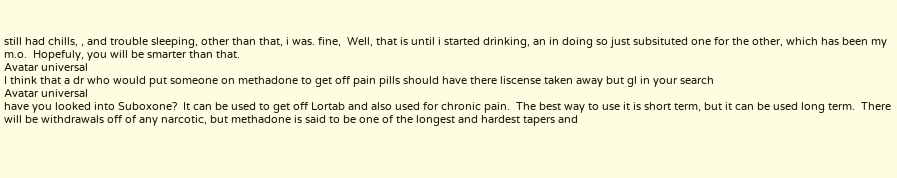still had chills, , and trouble sleeping, other than that, i was. fine,  Well, that is until i started drinking, an in doing so just subsituted one for the other, which has been my m.o.  Hopefuly, you will be smarter than that.
Avatar universal
I think that a dr who would put someone on methadone to get off pain pills should have there liscense taken away but gl in your search
Avatar universal
have you looked into Suboxone?  It can be used to get off Lortab and also used for chronic pain.  The best way to use it is short term, but it can be used long term.  There will be withdrawals off of any narcotic, but methadone is said to be one of the longest and hardest tapers and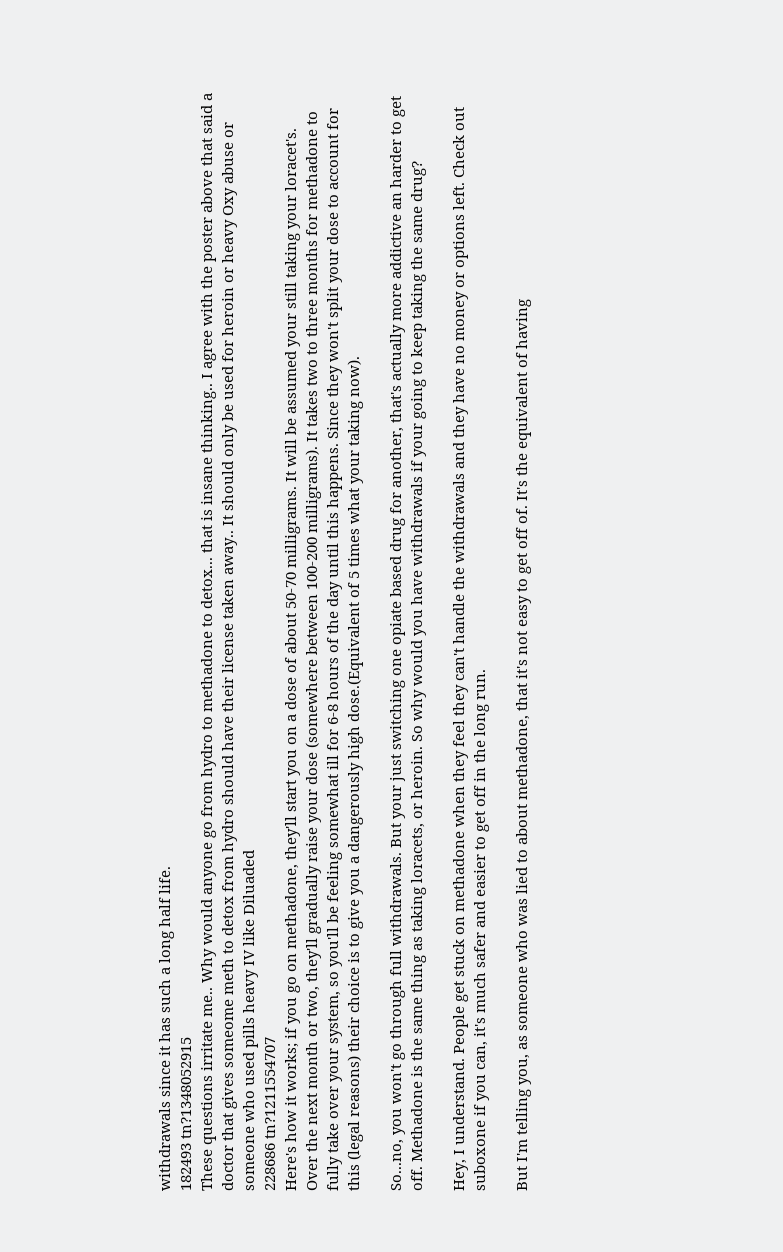withdrawals since it has such a long half life.
182493 tn?1348052915
These questions irritate me.. Why would anyone go from hydro to methadone to detox... that is insane thinking.. I agree with the poster above that said a doctor that gives someome meth to detox from hydro should have their license taken away.. It should only be used for heroin or heavy Oxy abuse or someone who used pills heavy IV like Diluaded
228686 tn?1211554707
Here's how it works; if you go on methadone, they'll start you on a dose of about 50-70 milligrams. It will be assumed your still taking your loracet's. Over the next month or two, they'll gradually raise your dose (somewhere between 100-200 milligrams). It takes two to three months for methadone to fully take over your system, so you'll be feeling somewhat ill for 6-8 hours of the day until this happens. Since they won't split your dose to account for this (legal reasons) their choice is to give you a dangerously high dose.(Equivalent of 5 times what your taking now).

So...no, you won't go through full withdrawals. But your just switching one opiate based drug for another, that's actually more addictive an harder to get off. Methadone is the same thing as taking loracets, or heroin. So why would you have withdrawals if your going to keep taking the same drug?

Hey, I understand. People get stuck on methadone when they feel they can't handle the withdrawals and they have no money or options left. Check out suboxone if you can, it's much safer and easier to get off in the long run.

But I'm telling you, as someone who was lied to about methadone, that it's not easy to get off of. It's the equivalent of having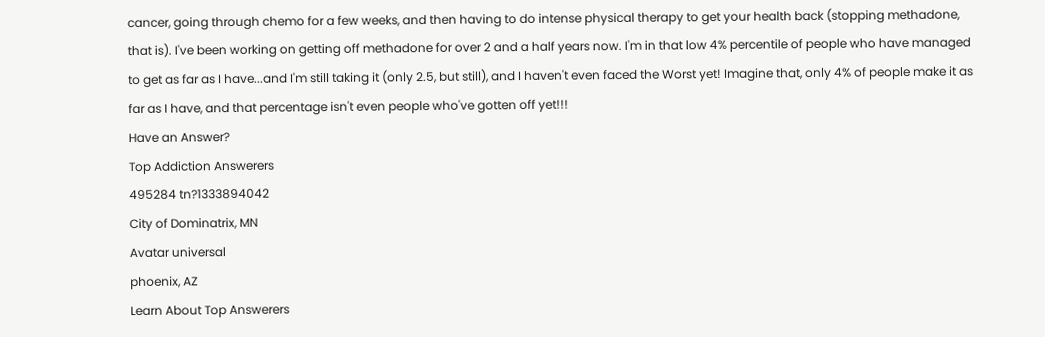cancer, going through chemo for a few weeks, and then having to do intense physical therapy to get your health back (stopping methadone, that is). I've been working on getting off methadone for over 2 and a half years now. I'm in that low 4% percentile of people who have managed to get as far as I have...and I'm still taking it (only 2.5, but still), and I haven't even faced the Worst yet! Imagine that, only 4% of people make it as far as I have, and that percentage isn't even people who've gotten off yet!!!
Have an Answer?
Top Addiction Answerers
495284 tn?1333894042
City of Dominatrix, MN
Avatar universal
phoenix, AZ
Learn About Top Answerers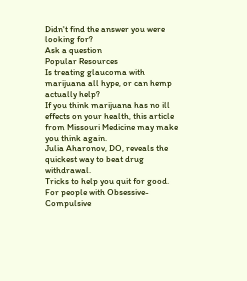Didn't find the answer you were looking for?
Ask a question
Popular Resources
Is treating glaucoma with marijuana all hype, or can hemp actually help?
If you think marijuana has no ill effects on your health, this article from Missouri Medicine may make you think again.
Julia Aharonov, DO, reveals the quickest way to beat drug withdrawal.
Tricks to help you quit for good.
For people with Obsessive-Compulsive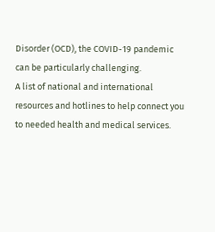Disorder (OCD), the COVID-19 pandemic can be particularly challenging.
A list of national and international resources and hotlines to help connect you to needed health and medical services.